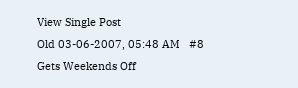View Single Post
Old 03-06-2007, 05:48 AM   #8
Gets Weekends Off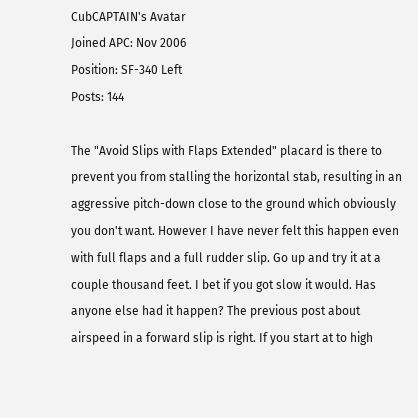CubCAPTAIN's Avatar
Joined APC: Nov 2006
Position: SF-340 Left
Posts: 144

The "Avoid Slips with Flaps Extended" placard is there to prevent you from stalling the horizontal stab, resulting in an aggressive pitch-down close to the ground which obviously you don't want. However I have never felt this happen even with full flaps and a full rudder slip. Go up and try it at a couple thousand feet. I bet if you got slow it would. Has anyone else had it happen? The previous post about airspeed in a forward slip is right. If you start at to high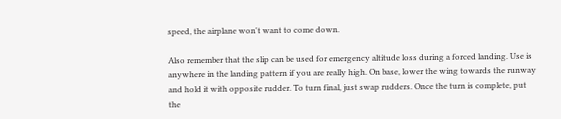speed, the airplane won't want to come down.

Also remember that the slip can be used for emergency altitude loss during a forced landing. Use is anywhere in the landing pattern if you are really high. On base, lower the wing towards the runway and hold it with opposite rudder. To turn final, just swap rudders. Once the turn is complete, put the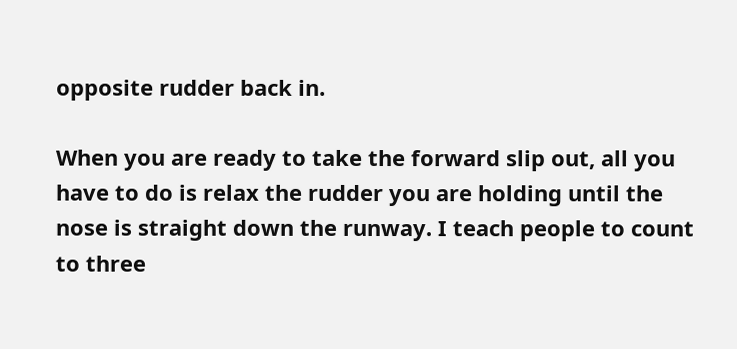opposite rudder back in.

When you are ready to take the forward slip out, all you have to do is relax the rudder you are holding until the nose is straight down the runway. I teach people to count to three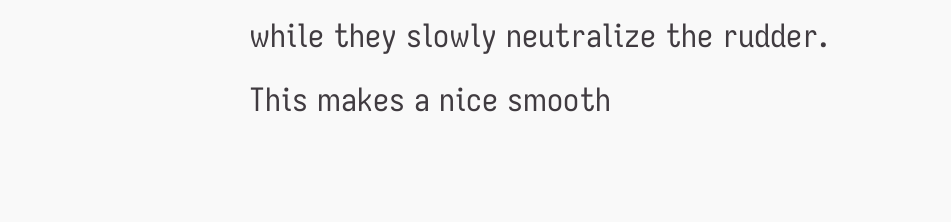while they slowly neutralize the rudder. This makes a nice smooth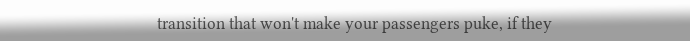transition that won't make your passengers puke, if they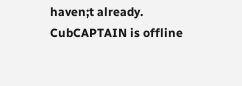haven;t already.
CubCAPTAIN is offline